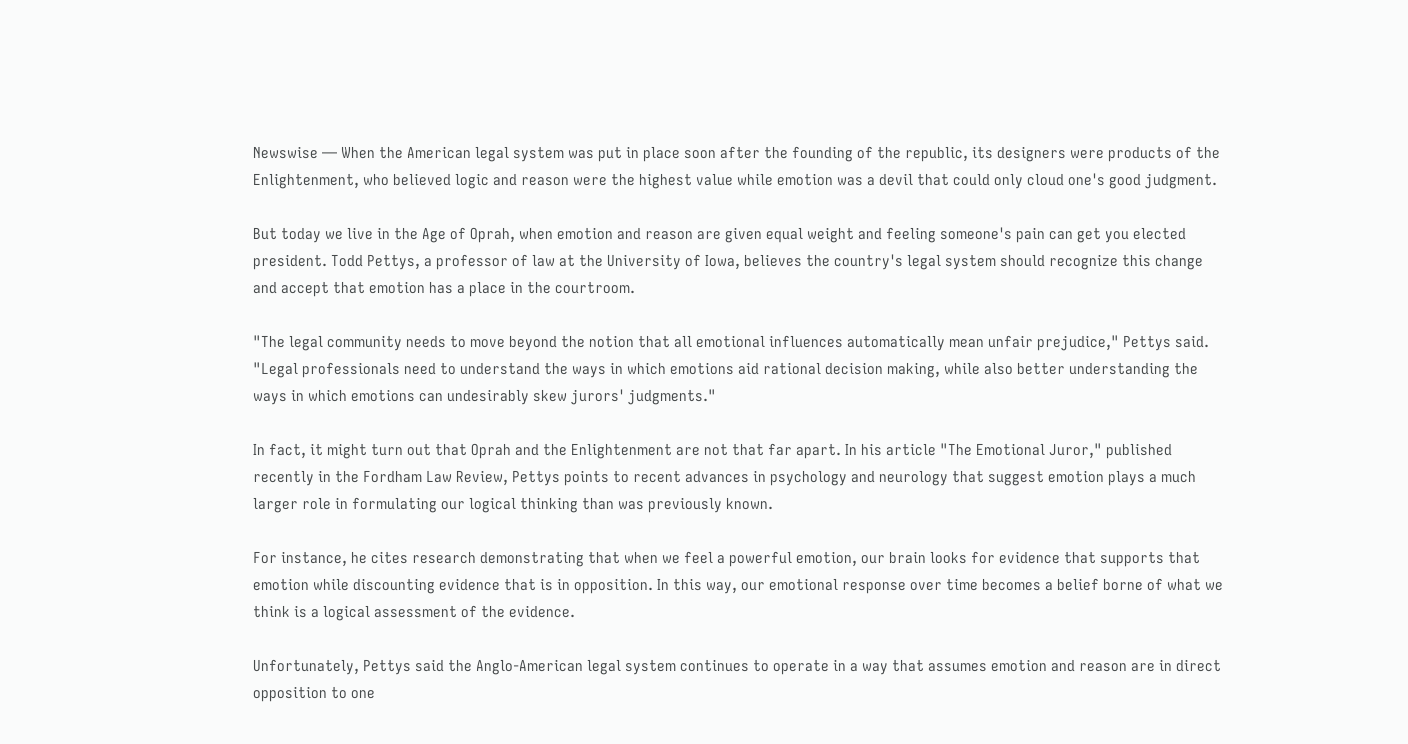Newswise — When the American legal system was put in place soon after the founding of the republic, its designers were products of the Enlightenment, who believed logic and reason were the highest value while emotion was a devil that could only cloud one's good judgment.

But today we live in the Age of Oprah, when emotion and reason are given equal weight and feeling someone's pain can get you elected president. Todd Pettys, a professor of law at the University of Iowa, believes the country's legal system should recognize this change and accept that emotion has a place in the courtroom.

"The legal community needs to move beyond the notion that all emotional influences automatically mean unfair prejudice," Pettys said. "Legal professionals need to understand the ways in which emotions aid rational decision making, while also better understanding the ways in which emotions can undesirably skew jurors' judgments."

In fact, it might turn out that Oprah and the Enlightenment are not that far apart. In his article "The Emotional Juror," published recently in the Fordham Law Review, Pettys points to recent advances in psychology and neurology that suggest emotion plays a much larger role in formulating our logical thinking than was previously known.

For instance, he cites research demonstrating that when we feel a powerful emotion, our brain looks for evidence that supports that emotion while discounting evidence that is in opposition. In this way, our emotional response over time becomes a belief borne of what we think is a logical assessment of the evidence.

Unfortunately, Pettys said the Anglo-American legal system continues to operate in a way that assumes emotion and reason are in direct opposition to one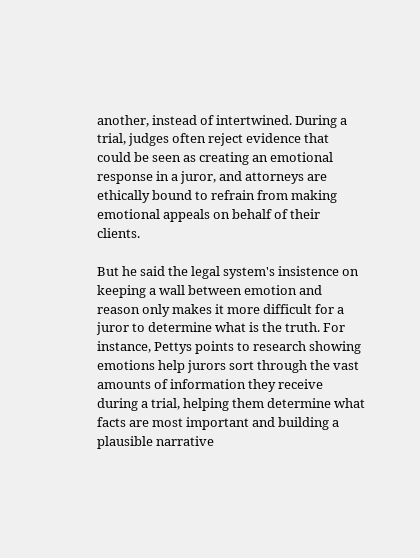another, instead of intertwined. During a trial, judges often reject evidence that could be seen as creating an emotional response in a juror, and attorneys are ethically bound to refrain from making emotional appeals on behalf of their clients.

But he said the legal system's insistence on keeping a wall between emotion and reason only makes it more difficult for a juror to determine what is the truth. For instance, Pettys points to research showing emotions help jurors sort through the vast amounts of information they receive during a trial, helping them determine what facts are most important and building a plausible narrative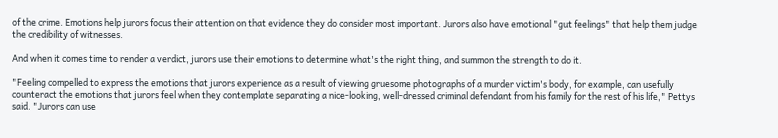of the crime. Emotions help jurors focus their attention on that evidence they do consider most important. Jurors also have emotional "gut feelings" that help them judge the credibility of witnesses.

And when it comes time to render a verdict, jurors use their emotions to determine what's the right thing, and summon the strength to do it.

"Feeling compelled to express the emotions that jurors experience as a result of viewing gruesome photographs of a murder victim's body, for example, can usefully counteract the emotions that jurors feel when they contemplate separating a nice-looking, well-dressed criminal defendant from his family for the rest of his life," Pettys said. "Jurors can use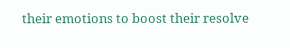their emotions to boost their resolve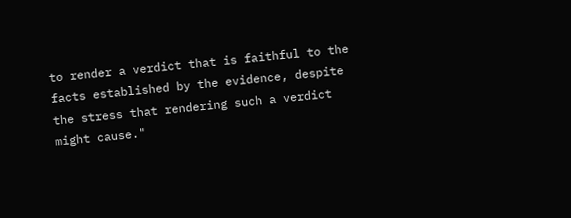to render a verdict that is faithful to the facts established by the evidence, despite the stress that rendering such a verdict might cause."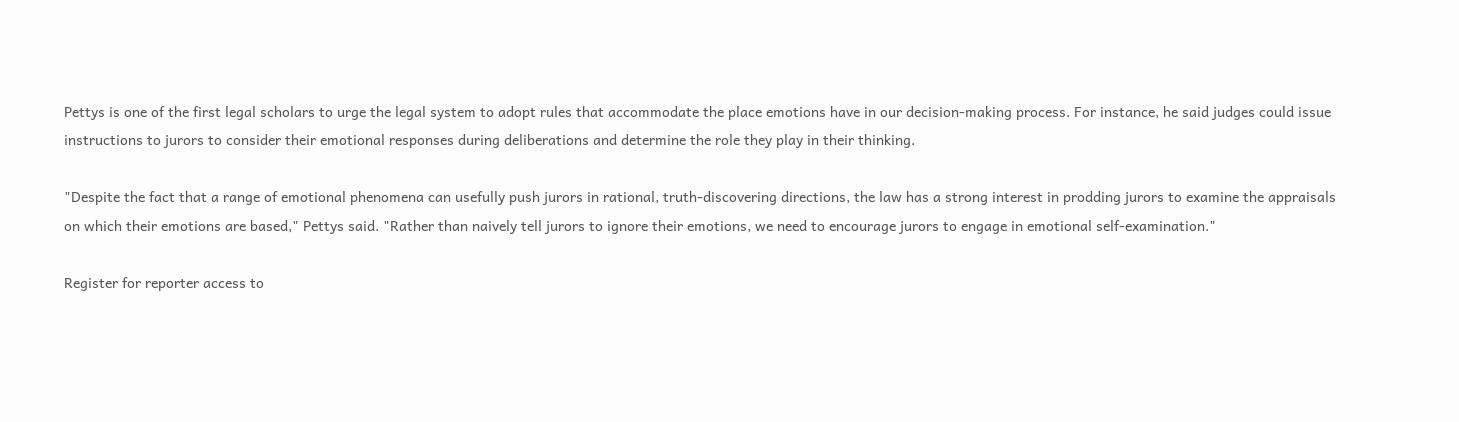Pettys is one of the first legal scholars to urge the legal system to adopt rules that accommodate the place emotions have in our decision-making process. For instance, he said judges could issue instructions to jurors to consider their emotional responses during deliberations and determine the role they play in their thinking.

"Despite the fact that a range of emotional phenomena can usefully push jurors in rational, truth-discovering directions, the law has a strong interest in prodding jurors to examine the appraisals on which their emotions are based," Pettys said. "Rather than naively tell jurors to ignore their emotions, we need to encourage jurors to engage in emotional self-examination."

Register for reporter access to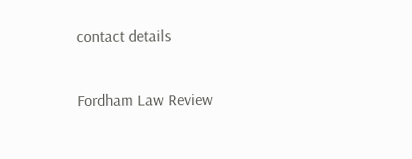contact details

Fordham Law Review